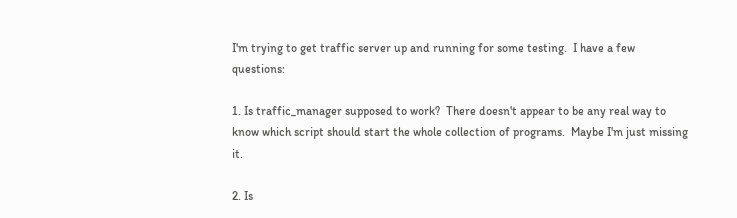I'm trying to get traffic server up and running for some testing.  I have a few questions:

1. Is traffic_manager supposed to work?  There doesn't appear to be any real way to know which script should start the whole collection of programs.  Maybe I'm just missing it.

2. Is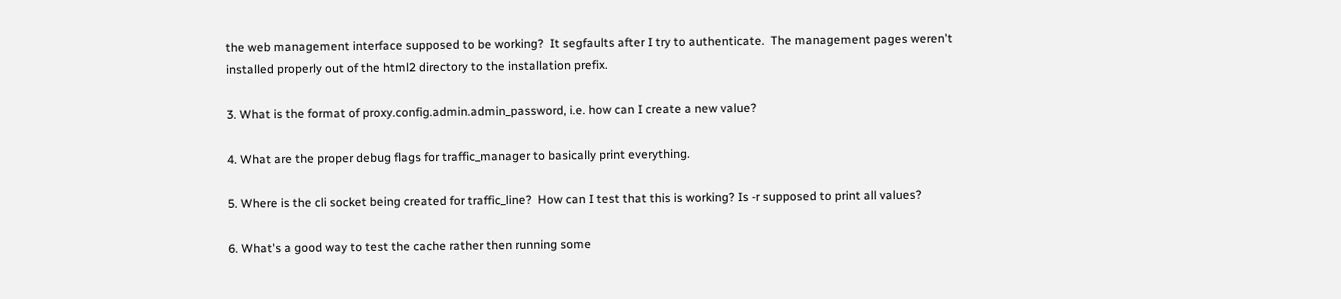the web management interface supposed to be working?  It segfaults after I try to authenticate.  The management pages weren't installed properly out of the html2 directory to the installation prefix.

3. What is the format of proxy.config.admin.admin_password, i.e. how can I create a new value?

4. What are the proper debug flags for traffic_manager to basically print everything.

5. Where is the cli socket being created for traffic_line?  How can I test that this is working? Is -r supposed to print all values?

6. What's a good way to test the cache rather then running some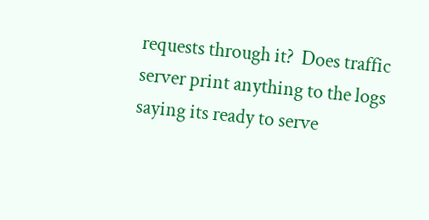requests through it?  Does traffic server print anything to the logs saying its ready to serve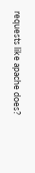requests like apache does?